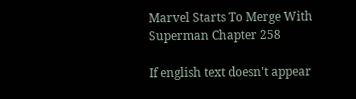Marvel Starts To Merge With Superman Chapter 258

If english text doesn't appear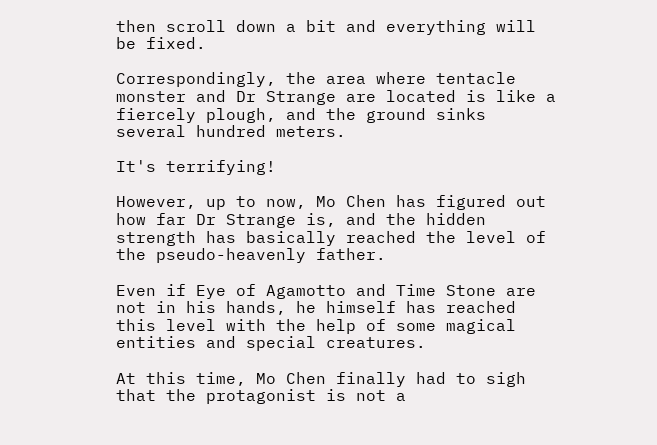then scroll down a bit and everything will be fixed.

Correspondingly, the area where tentacle monster and Dr Strange are located is like a fiercely plough, and the ground sinks several hundred meters.

It's terrifying!

However, up to now, Mo Chen has figured out how far Dr Strange is, and the hidden strength has basically reached the level of the pseudo-heavenly father.

Even if Eye of Agamotto and Time Stone are not in his hands, he himself has reached this level with the help of some magical entities and special creatures.

At this time, Mo Chen finally had to sigh that the protagonist is not a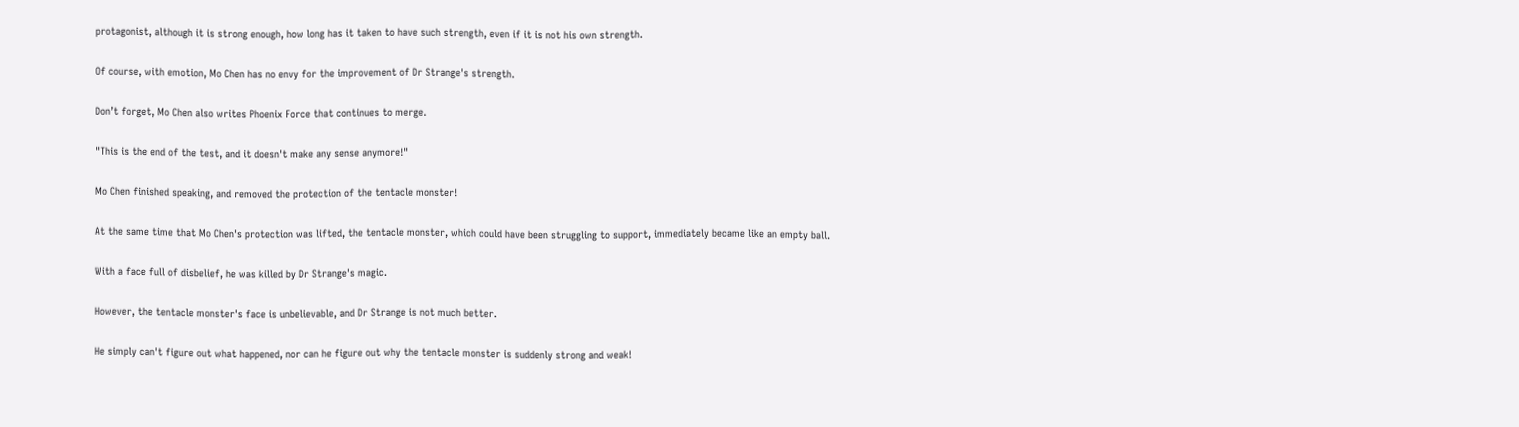protagonist, although it is strong enough, how long has it taken to have such strength, even if it is not his own strength.

Of course, with emotion, Mo Chen has no envy for the improvement of Dr Strange's strength.

Don’t forget, Mo Chen also writes Phoenix Force that continues to merge.

"This is the end of the test, and it doesn't make any sense anymore!"

Mo Chen finished speaking, and removed the protection of the tentacle monster!

At the same time that Mo Chen's protection was lifted, the tentacle monster, which could have been struggling to support, immediately became like an empty ball.

With a face full of disbelief, he was killed by Dr Strange's magic.

However, the tentacle monster's face is unbelievable, and Dr Strange is not much better.

He simply can't figure out what happened, nor can he figure out why the tentacle monster is suddenly strong and weak!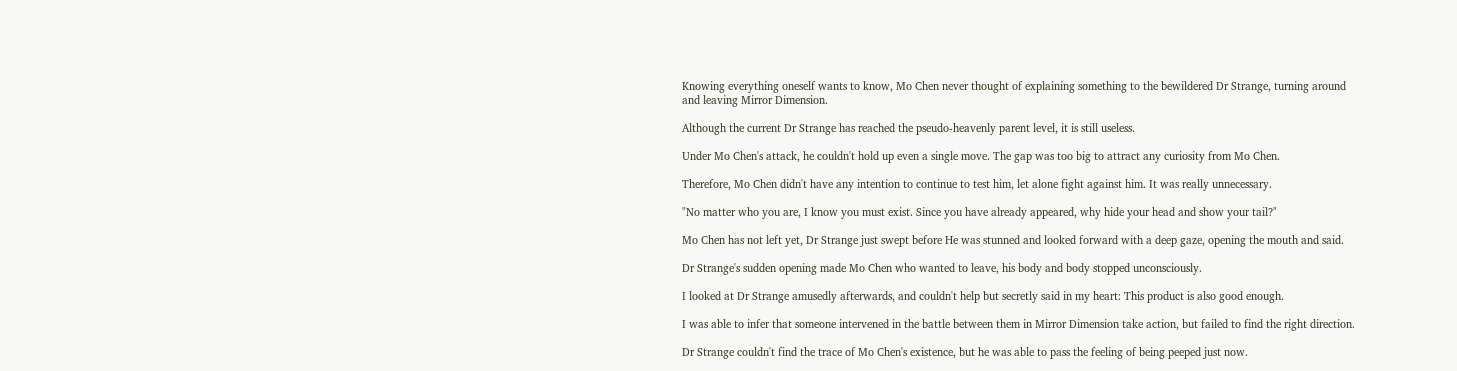Knowing everything oneself wants to know, Mo Chen never thought of explaining something to the bewildered Dr Strange, turning around and leaving Mirror Dimension.

Although the current Dr Strange has reached the pseudo-heavenly parent level, it is still useless.

Under Mo Chen's attack, he couldn't hold up even a single move. The gap was too big to attract any curiosity from Mo Chen.

Therefore, Mo Chen didn't have any intention to continue to test him, let alone fight against him. It was really unnecessary.

"No matter who you are, I know you must exist. Since you have already appeared, why hide your head and show your tail?"

Mo Chen has not left yet, Dr Strange just swept before He was stunned and looked forward with a deep gaze, opening the mouth and said.

Dr Strange's sudden opening made Mo Chen who wanted to leave, his body and body stopped unconsciously.

I looked at Dr Strange amusedly afterwards, and couldn't help but secretly said in my heart: This product is also good enough.

I was able to infer that someone intervened in the battle between them in Mirror Dimension take action, but failed to find the right direction.

Dr Strange couldn't find the trace of Mo Chen's existence, but he was able to pass the feeling of being peeped just now.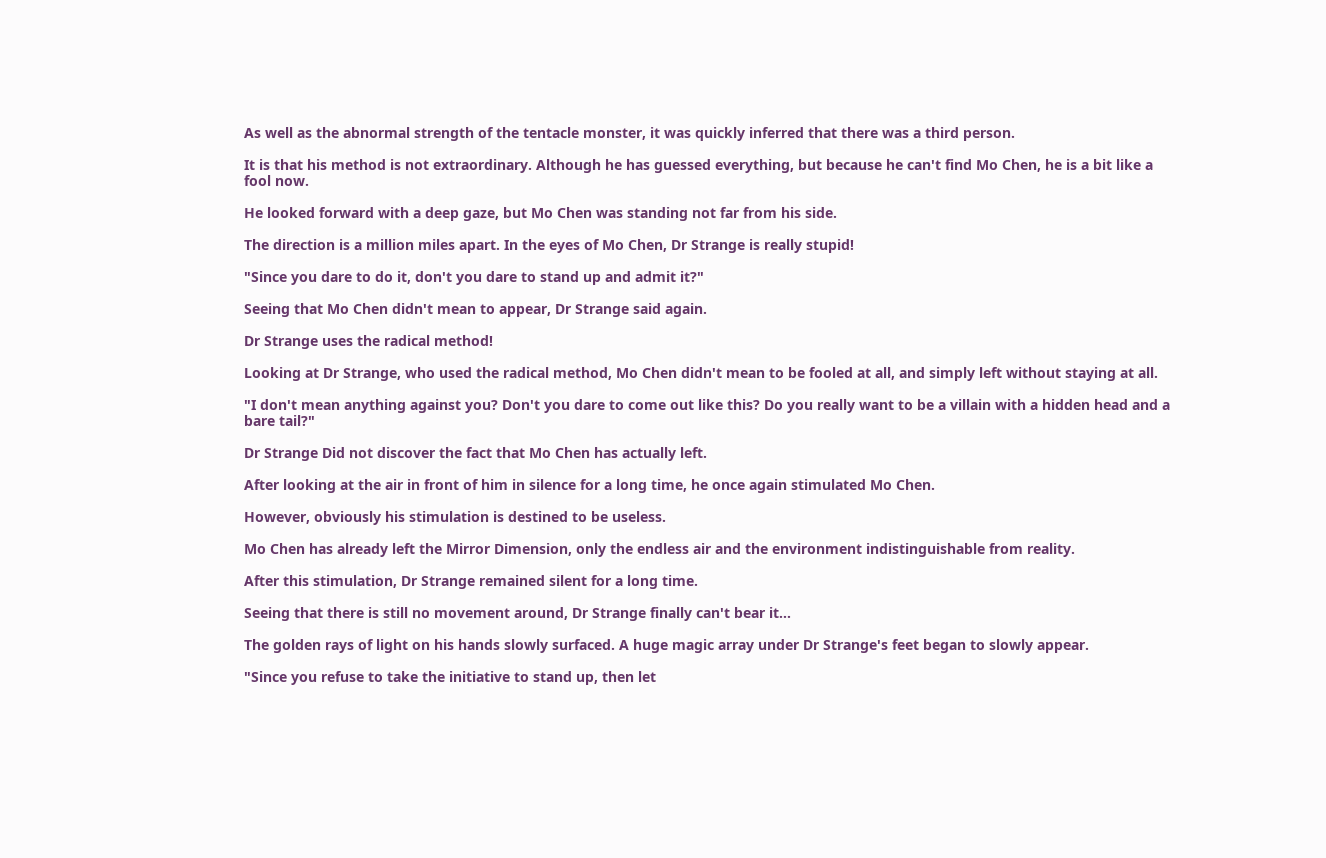As well as the abnormal strength of the tentacle monster, it was quickly inferred that there was a third person.

It is that his method is not extraordinary. Although he has guessed everything, but because he can't find Mo Chen, he is a bit like a fool now.

He looked forward with a deep gaze, but Mo Chen was standing not far from his side.

The direction is a million miles apart. In the eyes of Mo Chen, Dr Strange is really stupid!

"Since you dare to do it, don't you dare to stand up and admit it?"

Seeing that Mo Chen didn't mean to appear, Dr Strange said again.

Dr Strange uses the radical method!

Looking at Dr Strange, who used the radical method, Mo Chen didn't mean to be fooled at all, and simply left without staying at all.

"I don't mean anything against you? Don't you dare to come out like this? Do you really want to be a villain with a hidden head and a bare tail?"

Dr Strange Did not discover the fact that Mo Chen has actually left.

After looking at the air in front of him in silence for a long time, he once again stimulated Mo Chen.

However, obviously his stimulation is destined to be useless.

Mo Chen has already left the Mirror Dimension, only the endless air and the environment indistinguishable from reality.

After this stimulation, Dr Strange remained silent for a long time.

Seeing that there is still no movement around, Dr Strange finally can't bear it...

The golden rays of light on his hands slowly surfaced. A huge magic array under Dr Strange's feet began to slowly appear.

"Since you refuse to take the initiative to stand up, then let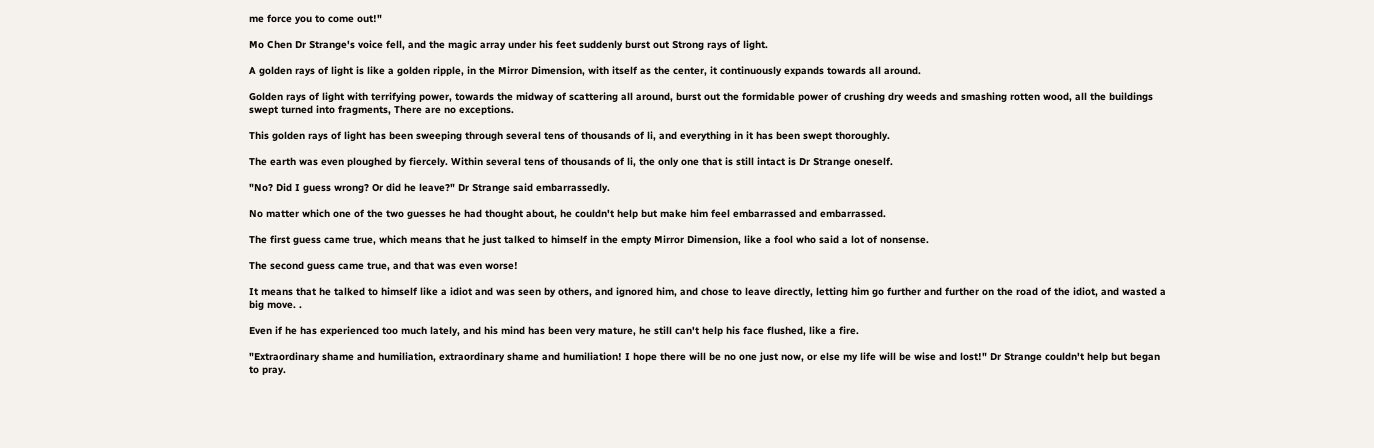me force you to come out!"

Mo Chen Dr Strange's voice fell, and the magic array under his feet suddenly burst out Strong rays of light.

A golden rays of light is like a golden ripple, in the Mirror Dimension, with itself as the center, it continuously expands towards all around.

Golden rays of light with terrifying power, towards the midway of scattering all around, burst out the formidable power of crushing dry weeds and smashing rotten wood, all the buildings swept turned into fragments, There are no exceptions.

This golden rays of light has been sweeping through several tens of thousands of li, and everything in it has been swept thoroughly.

The earth was even ploughed by fiercely. Within several tens of thousands of li, the only one that is still intact is Dr Strange oneself.

"No? Did I guess wrong? Or did he leave?" Dr Strange said embarrassedly.

No matter which one of the two guesses he had thought about, he couldn't help but make him feel embarrassed and embarrassed.

The first guess came true, which means that he just talked to himself in the empty Mirror Dimension, like a fool who said a lot of nonsense.

The second guess came true, and that was even worse!

It means that he talked to himself like a idiot and was seen by others, and ignored him, and chose to leave directly, letting him go further and further on the road of the idiot, and wasted a big move. .

Even if he has experienced too much lately, and his mind has been very mature, he still can't help his face flushed, like a fire.

"Extraordinary shame and humiliation, extraordinary shame and humiliation! I hope there will be no one just now, or else my life will be wise and lost!" Dr Strange couldn't help but began to pray.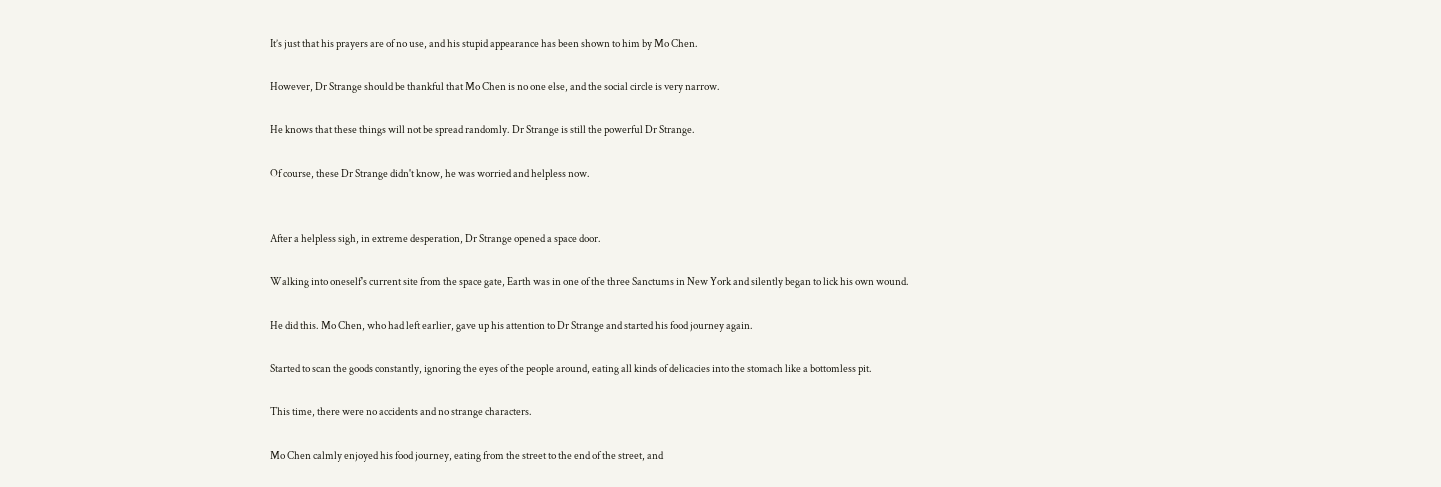It’s just that his prayers are of no use, and his stupid appearance has been shown to him by Mo Chen.

However, Dr Strange should be thankful that Mo Chen is no one else, and the social circle is very narrow.

He knows that these things will not be spread randomly. Dr Strange is still the powerful Dr Strange.

Of course, these Dr Strange didn't know, he was worried and helpless now.


After a helpless sigh, in extreme desperation, Dr Strange opened a space door.

Walking into oneself's current site from the space gate, Earth was in one of the three Sanctums in New York and silently began to lick his own wound.

He did this. Mo Chen, who had left earlier, gave up his attention to Dr Strange and started his food journey again.

Started to scan the goods constantly, ignoring the eyes of the people around, eating all kinds of delicacies into the stomach like a bottomless pit.

This time, there were no accidents and no strange characters.

Mo Chen calmly enjoyed his food journey, eating from the street to the end of the street, and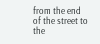from the end of the street to the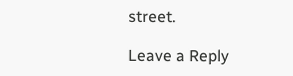street.

Leave a Reply